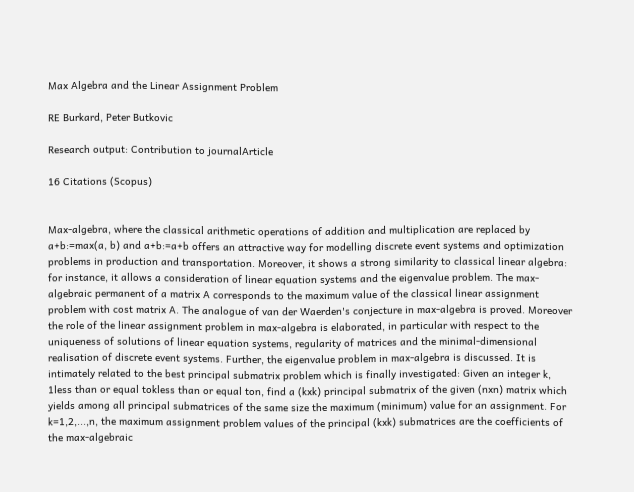Max Algebra and the Linear Assignment Problem

RE Burkard, Peter Butkovic

Research output: Contribution to journalArticle

16 Citations (Scopus)


Max-algebra, where the classical arithmetic operations of addition and multiplication are replaced by a+b:=max(a, b) and a+b:=a+b offers an attractive way for modelling discrete event systems and optimization problems in production and transportation. Moreover, it shows a strong similarity to classical linear algebra: for instance, it allows a consideration of linear equation systems and the eigenvalue problem. The max-algebraic permanent of a matrix A corresponds to the maximum value of the classical linear assignment problem with cost matrix A. The analogue of van der Waerden's conjecture in max-algebra is proved. Moreover the role of the linear assignment problem in max-algebra is elaborated, in particular with respect to the uniqueness of solutions of linear equation systems, regularity of matrices and the minimal-dimensional realisation of discrete event systems. Further, the eigenvalue problem in max-algebra is discussed. It is intimately related to the best principal submatrix problem which is finally investigated: Given an integer k, 1less than or equal tokless than or equal ton, find a (kxk) principal submatrix of the given (nxn) matrix which yields among all principal submatrices of the same size the maximum (minimum) value for an assignment. For k=1,2,...,n, the maximum assignment problem values of the principal (kxk) submatrices are the coefficients of the max-algebraic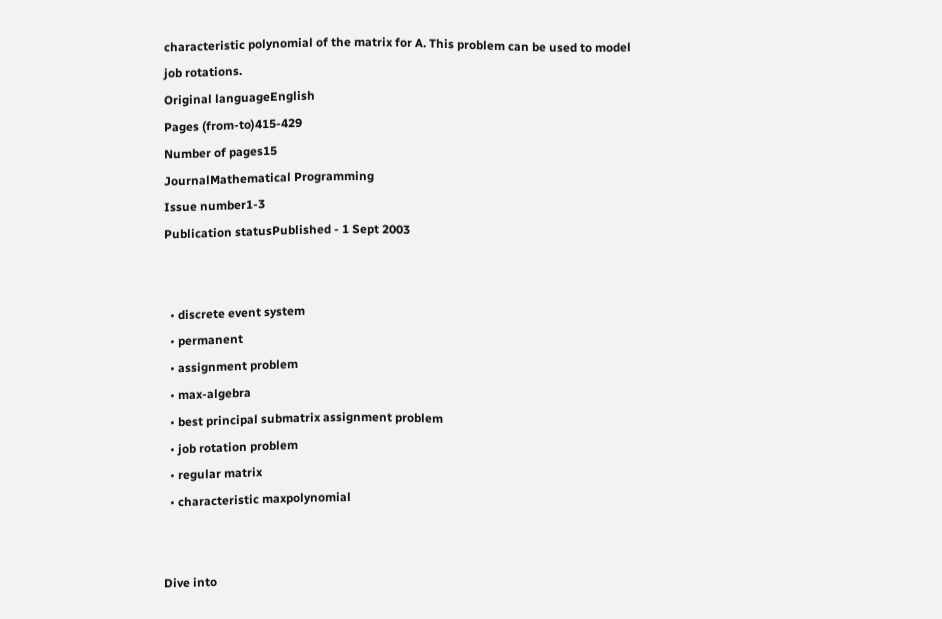characteristic polynomial of the matrix for A. This problem can be used to model job rotations.
Original languageEnglish
Pages (from-to)415-429
Number of pages15
JournalMathematical Programming
Issue number1-3
Publication statusPublished - 1 Sept 2003


  • discrete event system
  • permanent
  • assignment problem
  • max-algebra
  • best principal submatrix assignment problem
  • job rotation problem
  • regular matrix
  • characteristic maxpolynomial


Dive into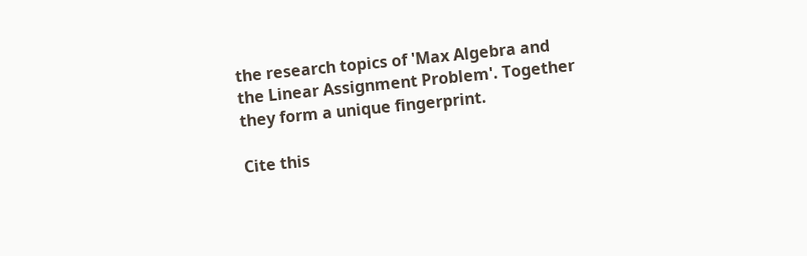the research topics of 'Max Algebra and the Linear Assignment Problem'. Together they form a unique fingerprint.

Cite this